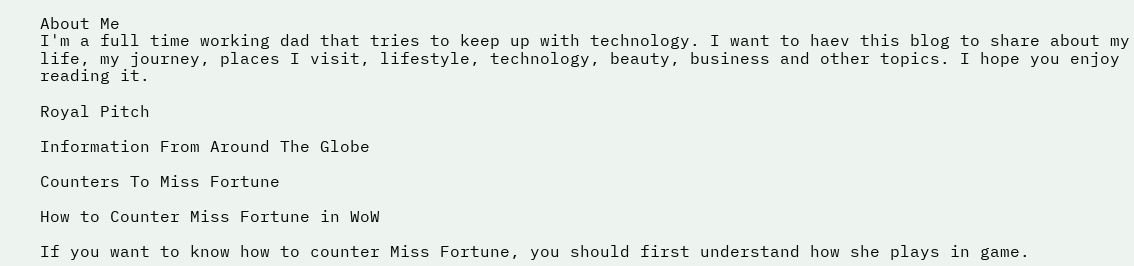About Me
I'm a full time working dad that tries to keep up with technology. I want to haev this blog to share about my life, my journey, places I visit, lifestyle, technology, beauty, business and other topics. I hope you enjoy reading it.

Royal Pitch

Information From Around The Globe

Counters To Miss Fortune

How to Counter Miss Fortune in WoW

If you want to know how to counter Miss Fortune, you should first understand how she plays in game.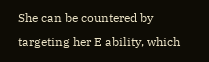She can be countered by targeting her E ability, which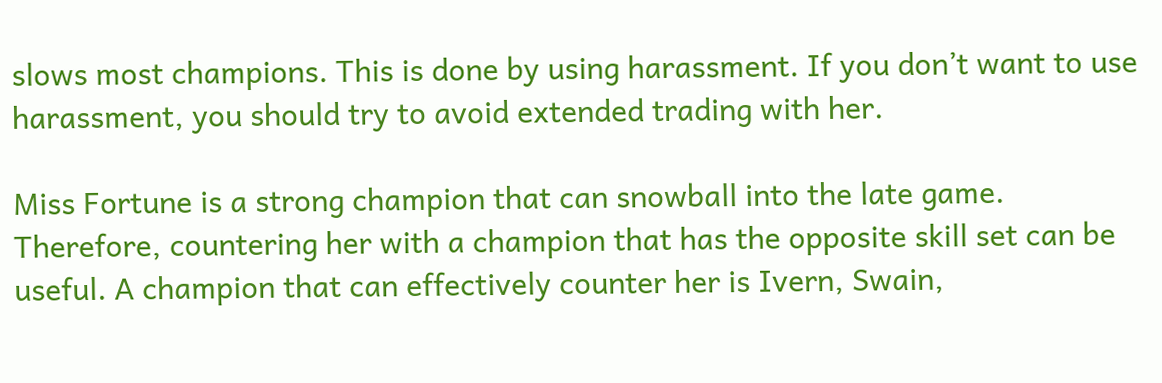slows most champions. This is done by using harassment. If you don’t want to use harassment, you should try to avoid extended trading with her.

Miss Fortune is a strong champion that can snowball into the late game. Therefore, countering her with a champion that has the opposite skill set can be useful. A champion that can effectively counter her is Ivern, Swain,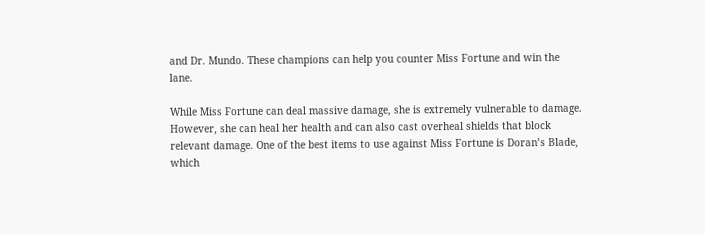and Dr. Mundo. These champions can help you counter Miss Fortune and win the lane.

While Miss Fortune can deal massive damage, she is extremely vulnerable to damage. However, she can heal her health and can also cast overheal shields that block relevant damage. One of the best items to use against Miss Fortune is Doran’s Blade, which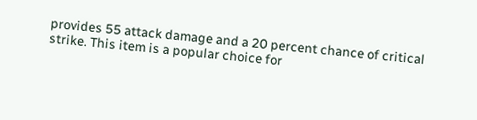provides 55 attack damage and a 20 percent chance of critical strike. This item is a popular choice for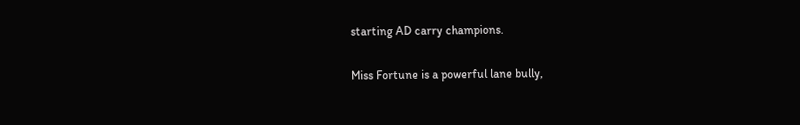starting AD carry champions.

Miss Fortune is a powerful lane bully,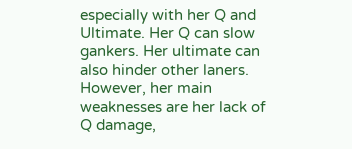especially with her Q and Ultimate. Her Q can slow gankers. Her ultimate can also hinder other laners. However, her main weaknesses are her lack of Q damage,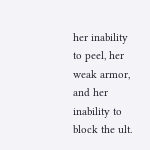her inability to peel, her weak armor, and her inability to block the ult.